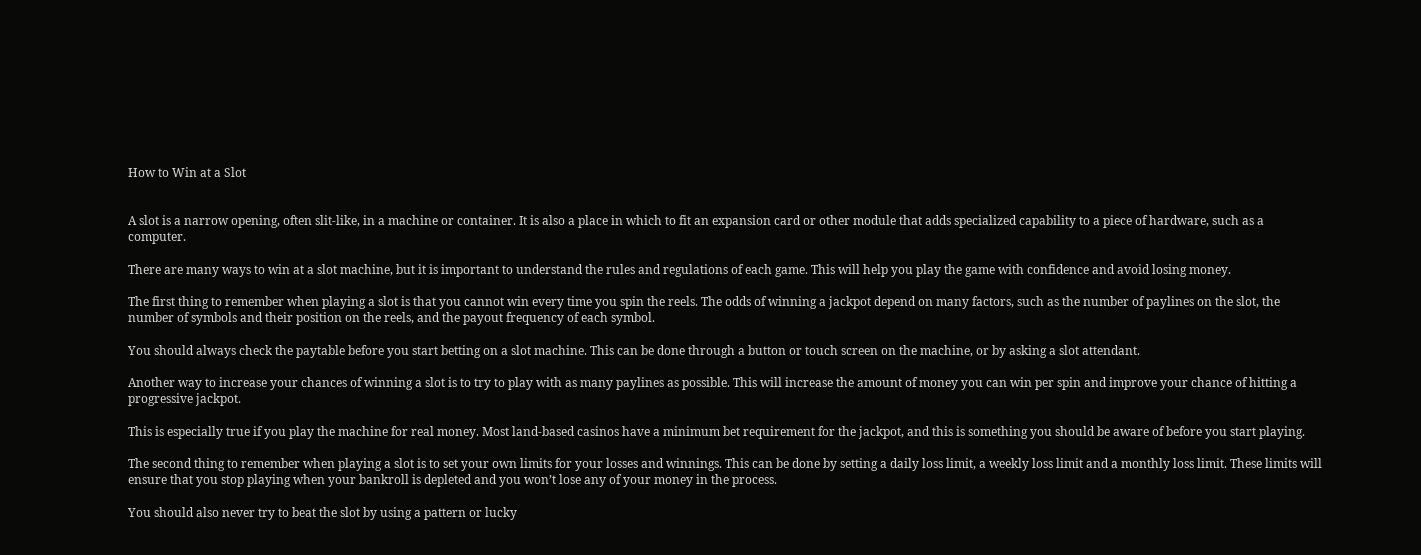How to Win at a Slot


A slot is a narrow opening, often slit-like, in a machine or container. It is also a place in which to fit an expansion card or other module that adds specialized capability to a piece of hardware, such as a computer.

There are many ways to win at a slot machine, but it is important to understand the rules and regulations of each game. This will help you play the game with confidence and avoid losing money.

The first thing to remember when playing a slot is that you cannot win every time you spin the reels. The odds of winning a jackpot depend on many factors, such as the number of paylines on the slot, the number of symbols and their position on the reels, and the payout frequency of each symbol.

You should always check the paytable before you start betting on a slot machine. This can be done through a button or touch screen on the machine, or by asking a slot attendant.

Another way to increase your chances of winning a slot is to try to play with as many paylines as possible. This will increase the amount of money you can win per spin and improve your chance of hitting a progressive jackpot.

This is especially true if you play the machine for real money. Most land-based casinos have a minimum bet requirement for the jackpot, and this is something you should be aware of before you start playing.

The second thing to remember when playing a slot is to set your own limits for your losses and winnings. This can be done by setting a daily loss limit, a weekly loss limit and a monthly loss limit. These limits will ensure that you stop playing when your bankroll is depleted and you won’t lose any of your money in the process.

You should also never try to beat the slot by using a pattern or lucky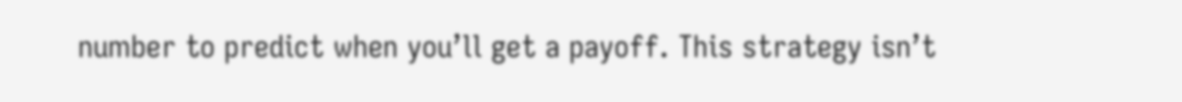number to predict when you’ll get a payoff. This strategy isn’t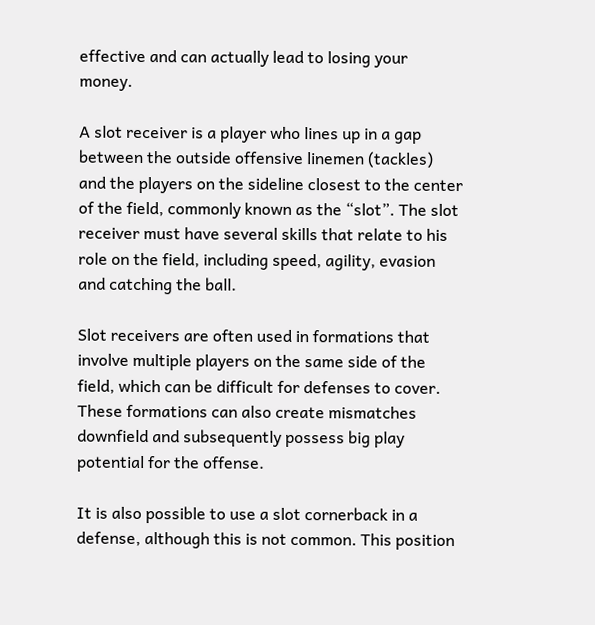effective and can actually lead to losing your money.

A slot receiver is a player who lines up in a gap between the outside offensive linemen (tackles) and the players on the sideline closest to the center of the field, commonly known as the “slot”. The slot receiver must have several skills that relate to his role on the field, including speed, agility, evasion and catching the ball.

Slot receivers are often used in formations that involve multiple players on the same side of the field, which can be difficult for defenses to cover. These formations can also create mismatches downfield and subsequently possess big play potential for the offense.

It is also possible to use a slot cornerback in a defense, although this is not common. This position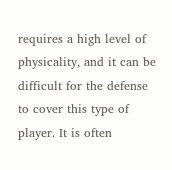requires a high level of physicality, and it can be difficult for the defense to cover this type of player. It is often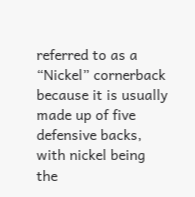referred to as a “Nickel” cornerback because it is usually made up of five defensive backs, with nickel being the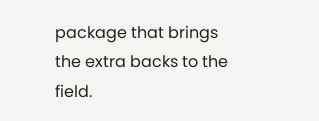package that brings the extra backs to the field.